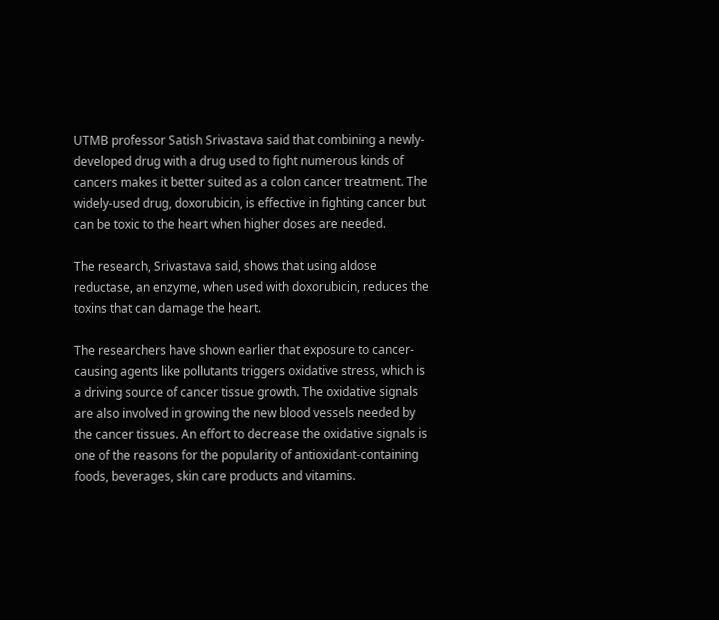UTMB professor Satish Srivastava said that combining a newly-developed drug with a drug used to fight numerous kinds of cancers makes it better suited as a colon cancer treatment. The widely-used drug, doxorubicin, is effective in fighting cancer but can be toxic to the heart when higher doses are needed.

The research, Srivastava said, shows that using aldose reductase, an enzyme, when used with doxorubicin, reduces the toxins that can damage the heart.

The researchers have shown earlier that exposure to cancer-causing agents like pollutants triggers oxidative stress, which is a driving source of cancer tissue growth. The oxidative signals are also involved in growing the new blood vessels needed by the cancer tissues. An effort to decrease the oxidative signals is one of the reasons for the popularity of antioxidant-containing foods, beverages, skin care products and vitamins.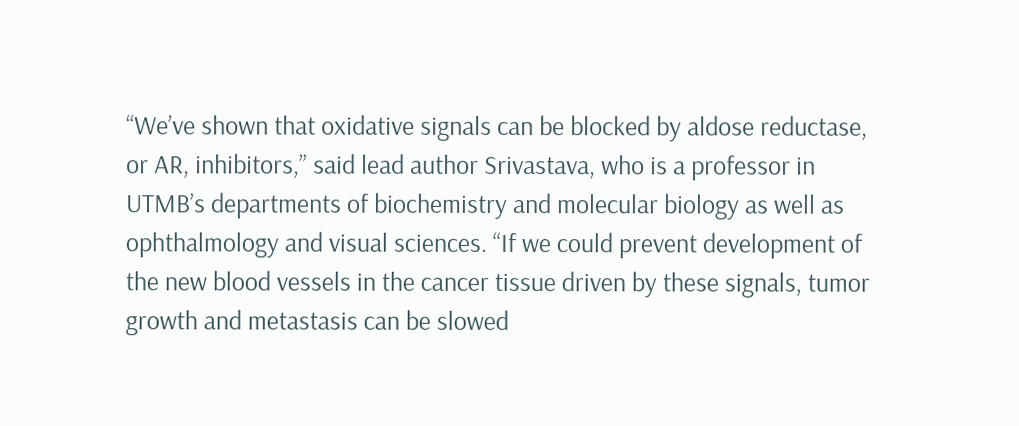“We’ve shown that oxidative signals can be blocked by aldose reductase, or AR, inhibitors,” said lead author Srivastava, who is a professor in UTMB’s departments of biochemistry and molecular biology as well as ophthalmology and visual sciences. “If we could prevent development of the new blood vessels in the cancer tissue driven by these signals, tumor growth and metastasis can be slowed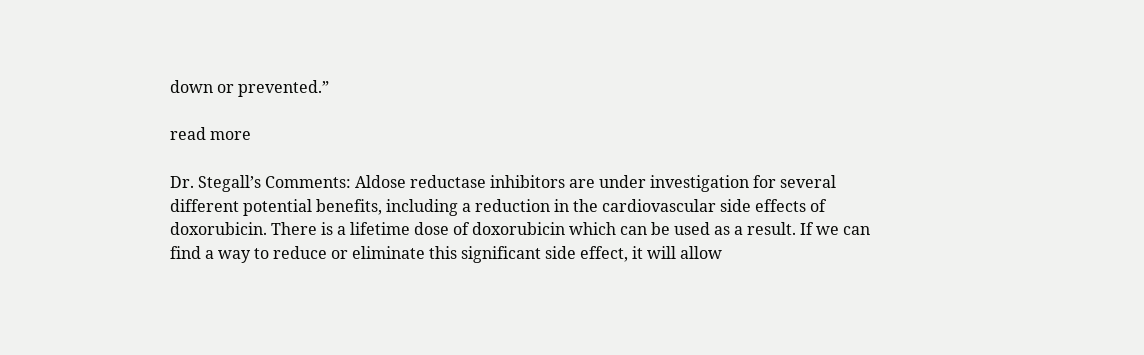down or prevented.”

read more

Dr. Stegall’s Comments: Aldose reductase inhibitors are under investigation for several different potential benefits, including a reduction in the cardiovascular side effects of doxorubicin. There is a lifetime dose of doxorubicin which can be used as a result. If we can find a way to reduce or eliminate this significant side effect, it will allow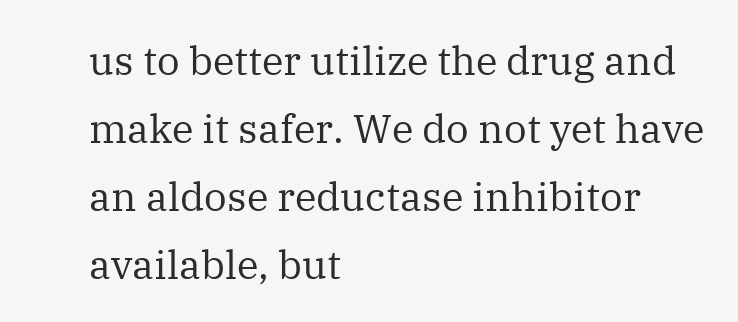us to better utilize the drug and make it safer. We do not yet have an aldose reductase inhibitor available, but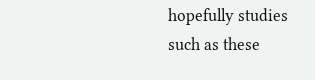hopefully studies such as these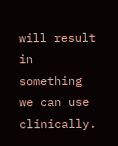will result in something we can use clinically.